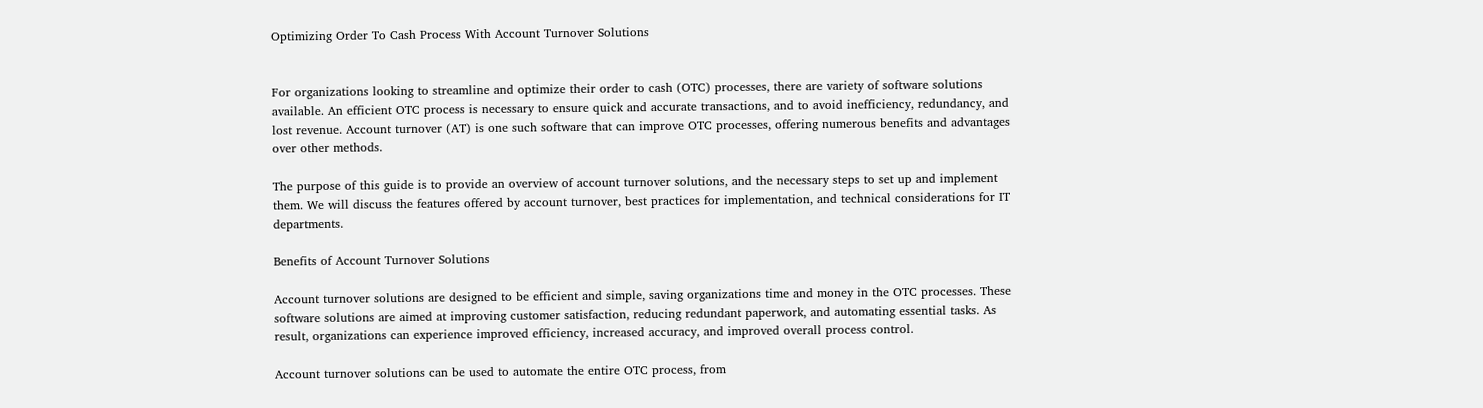Optimizing Order To Cash Process With Account Turnover Solutions


For organizations looking to streamline and optimize their order to cash (OTC) processes, there are variety of software solutions available. An efficient OTC process is necessary to ensure quick and accurate transactions, and to avoid inefficiency, redundancy, and lost revenue. Account turnover (AT) is one such software that can improve OTC processes, offering numerous benefits and advantages over other methods.

The purpose of this guide is to provide an overview of account turnover solutions, and the necessary steps to set up and implement them. We will discuss the features offered by account turnover, best practices for implementation, and technical considerations for IT departments.

Benefits of Account Turnover Solutions

Account turnover solutions are designed to be efficient and simple, saving organizations time and money in the OTC processes. These software solutions are aimed at improving customer satisfaction, reducing redundant paperwork, and automating essential tasks. As result, organizations can experience improved efficiency, increased accuracy, and improved overall process control.

Account turnover solutions can be used to automate the entire OTC process, from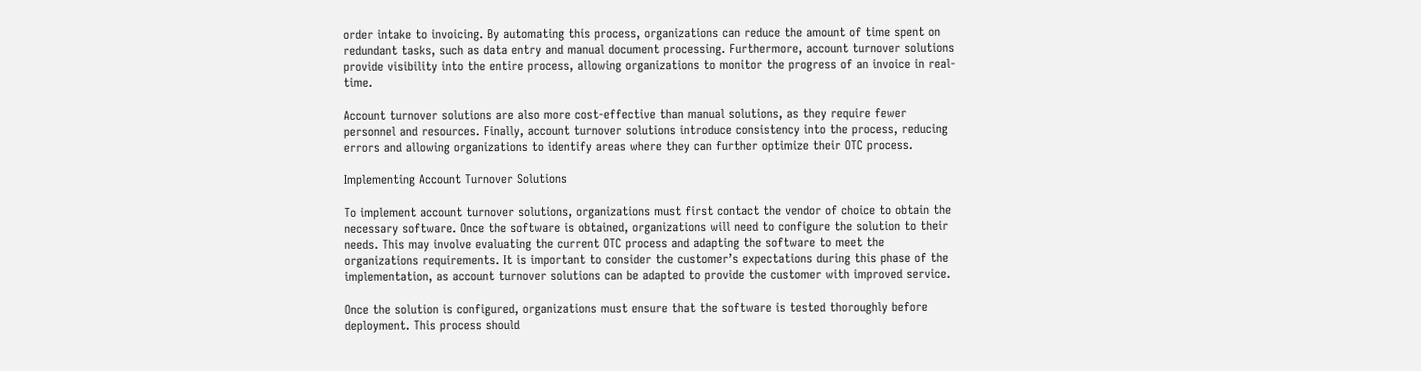order intake to invoicing. By automating this process, organizations can reduce the amount of time spent on redundant tasks, such as data entry and manual document processing. Furthermore, account turnover solutions provide visibility into the entire process, allowing organizations to monitor the progress of an invoice in real-time.

Account turnover solutions are also more cost-effective than manual solutions, as they require fewer personnel and resources. Finally, account turnover solutions introduce consistency into the process, reducing errors and allowing organizations to identify areas where they can further optimize their OTC process.

Implementing Account Turnover Solutions

To implement account turnover solutions, organizations must first contact the vendor of choice to obtain the necessary software. Once the software is obtained, organizations will need to configure the solution to their needs. This may involve evaluating the current OTC process and adapting the software to meet the organizations requirements. It is important to consider the customer’s expectations during this phase of the implementation, as account turnover solutions can be adapted to provide the customer with improved service.

Once the solution is configured, organizations must ensure that the software is tested thoroughly before deployment. This process should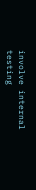involve internal testing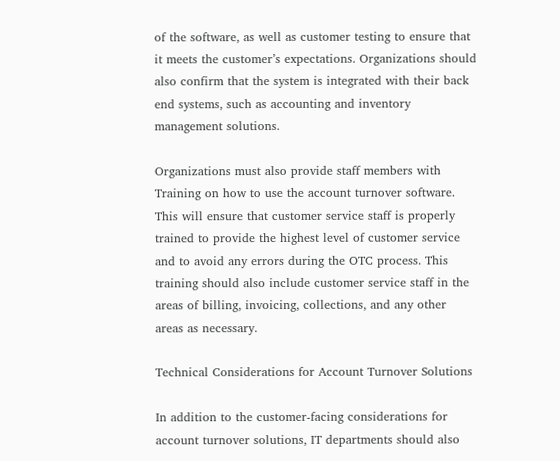of the software, as well as customer testing to ensure that it meets the customer’s expectations. Organizations should also confirm that the system is integrated with their back end systems, such as accounting and inventory management solutions.

Organizations must also provide staff members with Training on how to use the account turnover software. This will ensure that customer service staff is properly trained to provide the highest level of customer service and to avoid any errors during the OTC process. This training should also include customer service staff in the areas of billing, invoicing, collections, and any other areas as necessary.

Technical Considerations for Account Turnover Solutions

In addition to the customer-facing considerations for account turnover solutions, IT departments should also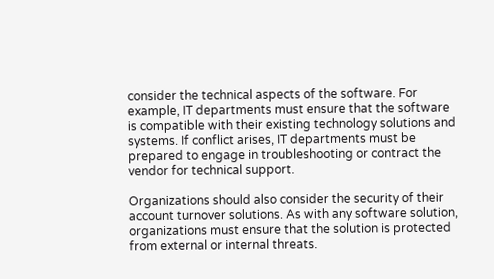consider the technical aspects of the software. For example, IT departments must ensure that the software is compatible with their existing technology solutions and systems. If conflict arises, IT departments must be prepared to engage in troubleshooting or contract the vendor for technical support.

Organizations should also consider the security of their account turnover solutions. As with any software solution, organizations must ensure that the solution is protected from external or internal threats.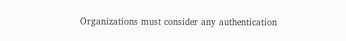Organizations must consider any authentication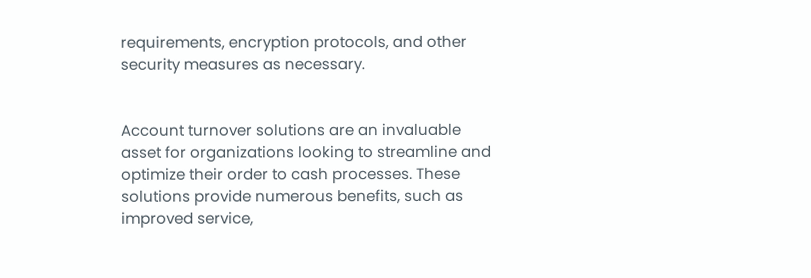requirements, encryption protocols, and other security measures as necessary.


Account turnover solutions are an invaluable asset for organizations looking to streamline and optimize their order to cash processes. These solutions provide numerous benefits, such as improved service,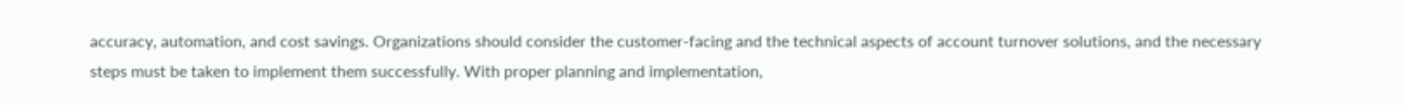accuracy, automation, and cost savings. Organizations should consider the customer-facing and the technical aspects of account turnover solutions, and the necessary steps must be taken to implement them successfully. With proper planning and implementation,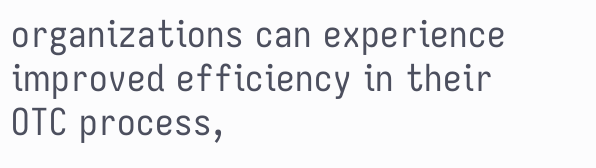organizations can experience improved efficiency in their OTC process,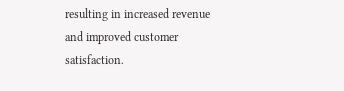resulting in increased revenue and improved customer satisfaction.